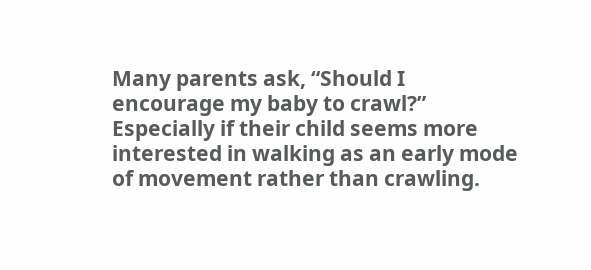Many parents ask, “Should I encourage my baby to crawl?” Especially if their child seems more interested in walking as an early mode of movement rather than crawling.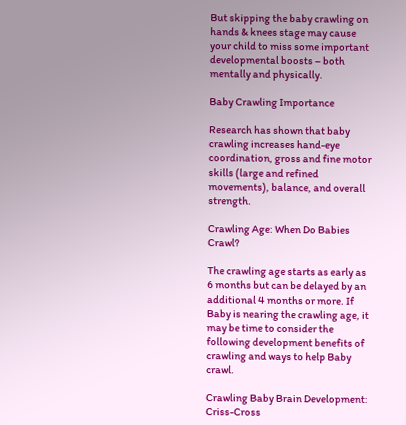But skipping the baby crawling on hands & knees stage may cause your child to miss some important developmental boosts – both mentally and physically.

Baby Crawling Importance

Research has shown that baby crawling increases hand-eye coordination, gross and fine motor skills (large and refined movements), balance, and overall strength.

Crawling Age: When Do Babies Crawl?

The crawling age starts as early as 6 months but can be delayed by an additional 4 months or more. If Baby is nearing the crawling age, it may be time to consider the following development benefits of crawling and ways to help Baby crawl.

Crawling Baby Brain Development: Criss-Cross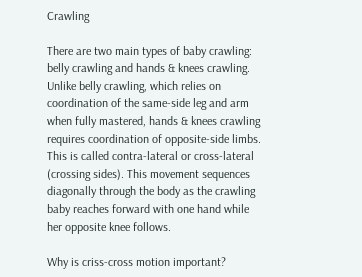Crawling

There are two main types of baby crawling: belly crawling and hands & knees crawling. Unlike belly crawling, which relies on coordination of the same-side leg and arm when fully mastered, hands & knees crawling requires coordination of opposite-side limbs. This is called contra-lateral or cross-lateral (crossing sides). This movement sequences diagonally through the body as the crawling baby reaches forward with one hand while her opposite knee follows.

Why is criss-cross motion important?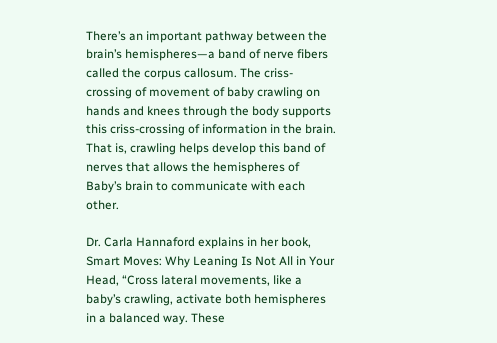There’s an important pathway between the brain’s hemispheres—a band of nerve fibers called the corpus callosum. The criss-crossing of movement of baby crawling on hands and knees through the body supports this criss-crossing of information in the brain. That is, crawling helps develop this band of nerves that allows the hemispheres of Baby’s brain to communicate with each other.

Dr. Carla Hannaford explains in her book, Smart Moves: Why Leaning Is Not All in Your Head, “Cross lateral movements, like a baby’s crawling, activate both hemispheres in a balanced way. These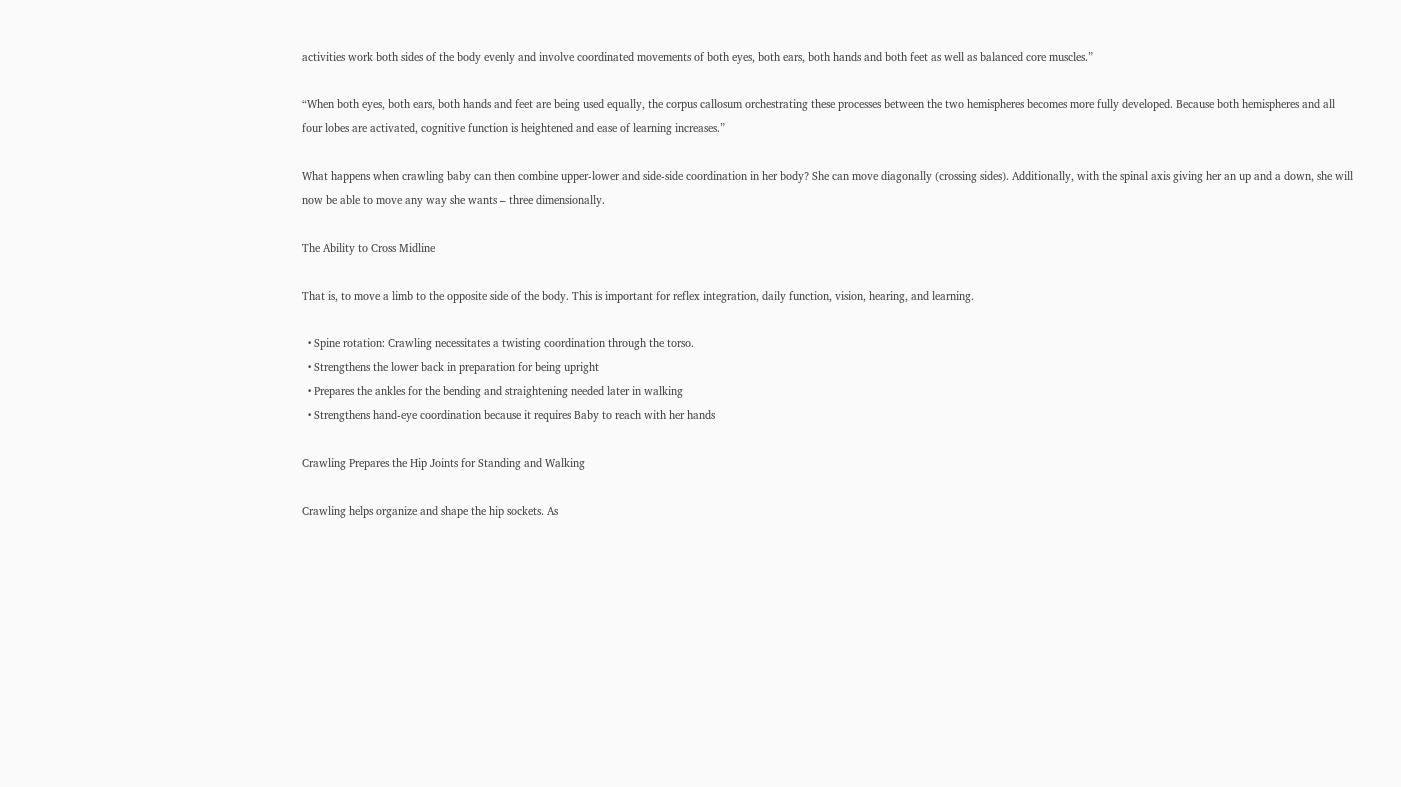activities work both sides of the body evenly and involve coordinated movements of both eyes, both ears, both hands and both feet as well as balanced core muscles.”

“When both eyes, both ears, both hands and feet are being used equally, the corpus callosum orchestrating these processes between the two hemispheres becomes more fully developed. Because both hemispheres and all four lobes are activated, cognitive function is heightened and ease of learning increases.”

What happens when crawling baby can then combine upper-lower and side-side coordination in her body? She can move diagonally (crossing sides). Additionally, with the spinal axis giving her an up and a down, she will now be able to move any way she wants – three dimensionally.

The Ability to Cross Midline

That is, to move a limb to the opposite side of the body. This is important for reflex integration, daily function, vision, hearing, and learning.

  • Spine rotation: Crawling necessitates a twisting coordination through the torso.
  • Strengthens the lower back in preparation for being upright
  • Prepares the ankles for the bending and straightening needed later in walking
  • Strengthens hand-eye coordination because it requires Baby to reach with her hands

Crawling Prepares the Hip Joints for Standing and Walking

Crawling helps organize and shape the hip sockets. As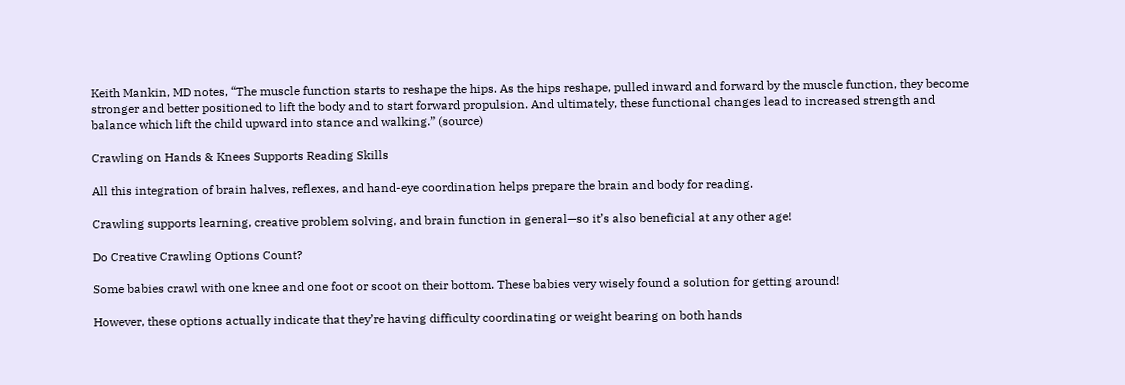Keith Mankin, MD notes, “The muscle function starts to reshape the hips. As the hips reshape, pulled inward and forward by the muscle function, they become stronger and better positioned to lift the body and to start forward propulsion. And ultimately, these functional changes lead to increased strength and balance which lift the child upward into stance and walking.” (source)

Crawling on Hands & Knees Supports Reading Skills

All this integration of brain halves, reflexes, and hand-eye coordination helps prepare the brain and body for reading.

Crawling supports learning, creative problem solving, and brain function in general—so it’s also beneficial at any other age!

Do Creative Crawling Options Count?

Some babies crawl with one knee and one foot or scoot on their bottom. These babies very wisely found a solution for getting around!

However, these options actually indicate that they’re having difficulty coordinating or weight bearing on both hands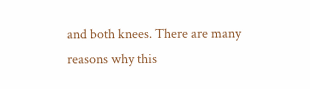and both knees. There are many reasons why this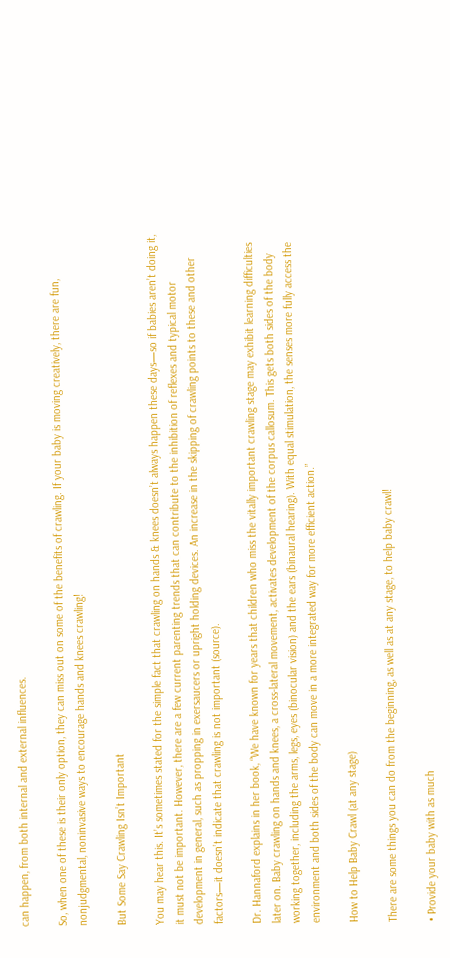can happen, from both internal and external influences.

So, when one of these is their only option, they can miss out on some of the benefits of crawling. If your baby is moving creatively, there are fun, nonjudgmental, noninvasive ways to encourage hands and knees crawling!

But Some Say Crawling Isn’t Important

You may hear this. It’s sometimes stated for the simple fact that crawling on hands & knees doesn’t always happen these days—so if babies aren’t doing it, it must not be important. However, there are a few current parenting trends that can contribute to the inhibition of reflexes and typical motor development in general, such as propping in exersaucers or upright holding devices. An increase in the skipping of crawling points to these and other factors—it doesn’t indicate that crawling is not important (source).

Dr. Hannaford explains in her book, “We have known for years that children who miss the vitally important crawling stage may exhibit learning difficulties later on. Baby crawling on hands and knees, a cross-lateral movement, activates development of the corpus callosum. This gets both sides of the body working together, including the arms, legs, eyes (binocular vision) and the ears (binaural hearing). With equal stimulation, the senses more fully access the environment and both sides of the body can move in a more integrated way for more efficient action.”

How to Help Baby Crawl (at any stage)

There are some things you can do from the beginning, as well as at any stage, to help baby crawl!

• Provide your baby with as much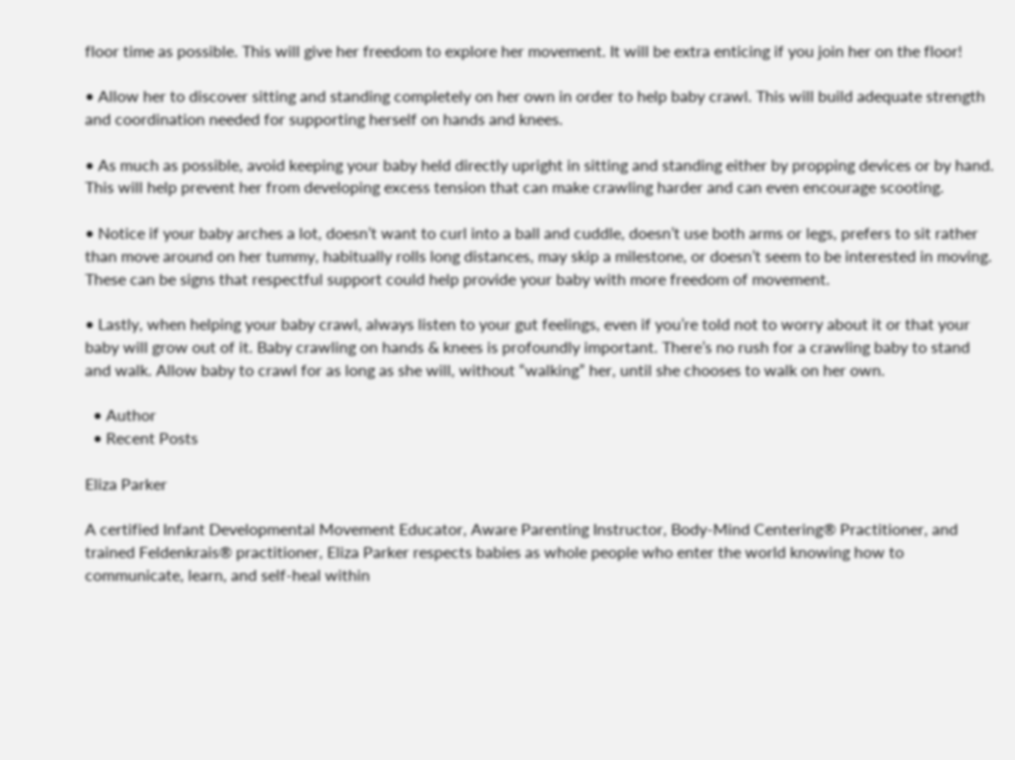floor time as possible. This will give her freedom to explore her movement. It will be extra enticing if you join her on the floor!

• Allow her to discover sitting and standing completely on her own in order to help baby crawl. This will build adequate strength and coordination needed for supporting herself on hands and knees.

• As much as possible, avoid keeping your baby held directly upright in sitting and standing either by propping devices or by hand. This will help prevent her from developing excess tension that can make crawling harder and can even encourage scooting.

• Notice if your baby arches a lot, doesn’t want to curl into a ball and cuddle, doesn’t use both arms or legs, prefers to sit rather than move around on her tummy, habitually rolls long distances, may skip a milestone, or doesn’t seem to be interested in moving. These can be signs that respectful support could help provide your baby with more freedom of movement.

• Lastly, when helping your baby crawl, always listen to your gut feelings, even if you’re told not to worry about it or that your baby will grow out of it. Baby crawling on hands & knees is profoundly important. There’s no rush for a crawling baby to stand and walk. Allow baby to crawl for as long as she will, without “walking” her, until she chooses to walk on her own.

  • Author
  • Recent Posts

Eliza Parker

A certified Infant Developmental Movement Educator, Aware Parenting Instructor, Body-Mind Centering® Practitioner, and trained Feldenkrais® practitioner, Eliza Parker respects babies as whole people who enter the world knowing how to communicate, learn, and self-heal within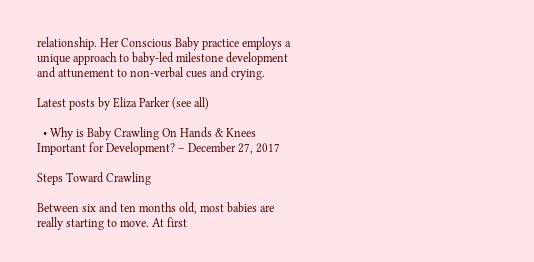relationship. Her Conscious Baby practice employs a unique approach to baby-led milestone development and attunement to non-verbal cues and crying.

Latest posts by Eliza Parker (see all)

  • Why is Baby Crawling On Hands & Knees Important for Development? – December 27, 2017

Steps Toward Crawling

Between six and ten months old, most babies are really starting to move. At first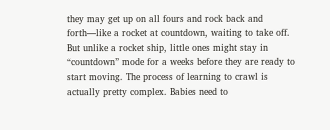they may get up on all fours and rock back and forth—like a rocket at countdown, waiting to take off. But unlike a rocket ship, little ones might stay in “countdown” mode for a weeks before they are ready to start moving. The process of learning to crawl is actually pretty complex. Babies need to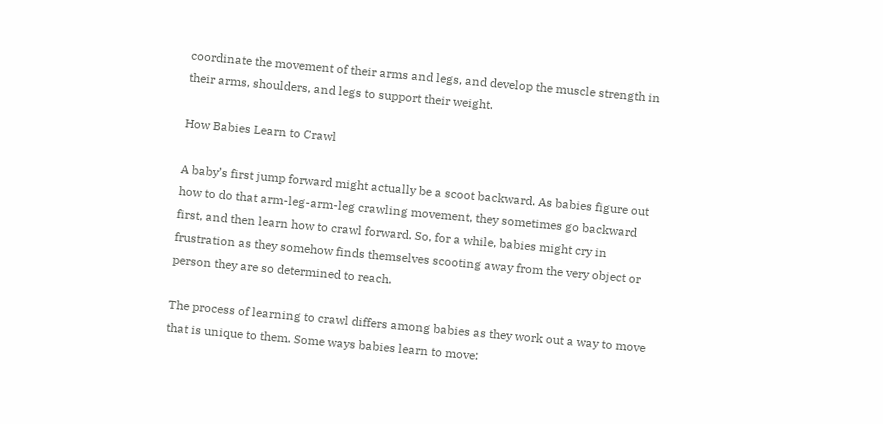coordinate the movement of their arms and legs, and develop the muscle strength in their arms, shoulders, and legs to support their weight.

How Babies Learn to Crawl

A baby’s first jump forward might actually be a scoot backward. As babies figure out how to do that arm-leg-arm-leg crawling movement, they sometimes go backward first, and then learn how to crawl forward. So, for a while, babies might cry in frustration as they somehow finds themselves scooting away from the very object or person they are so determined to reach.

The process of learning to crawl differs among babies as they work out a way to move that is unique to them. Some ways babies learn to move: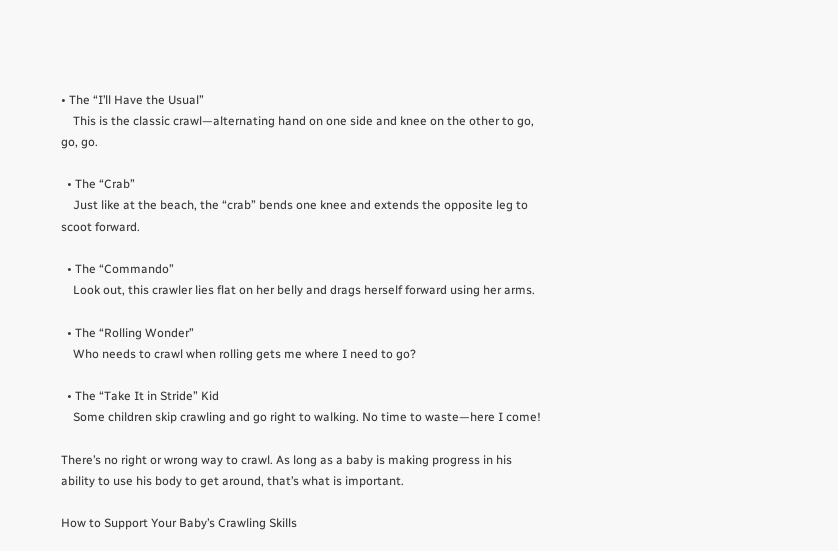• The “I’ll Have the Usual”
    This is the classic crawl—alternating hand on one side and knee on the other to go, go, go.

  • The “Crab”
    Just like at the beach, the “crab” bends one knee and extends the opposite leg to scoot forward.

  • The “Commando”
    Look out, this crawler lies flat on her belly and drags herself forward using her arms.

  • The “Rolling Wonder”
    Who needs to crawl when rolling gets me where I need to go?

  • The “Take It in Stride” Kid
    Some children skip crawling and go right to walking. No time to waste—here I come!

There’s no right or wrong way to crawl. As long as a baby is making progress in his ability to use his body to get around, that’s what is important.

How to Support Your Baby’s Crawling Skills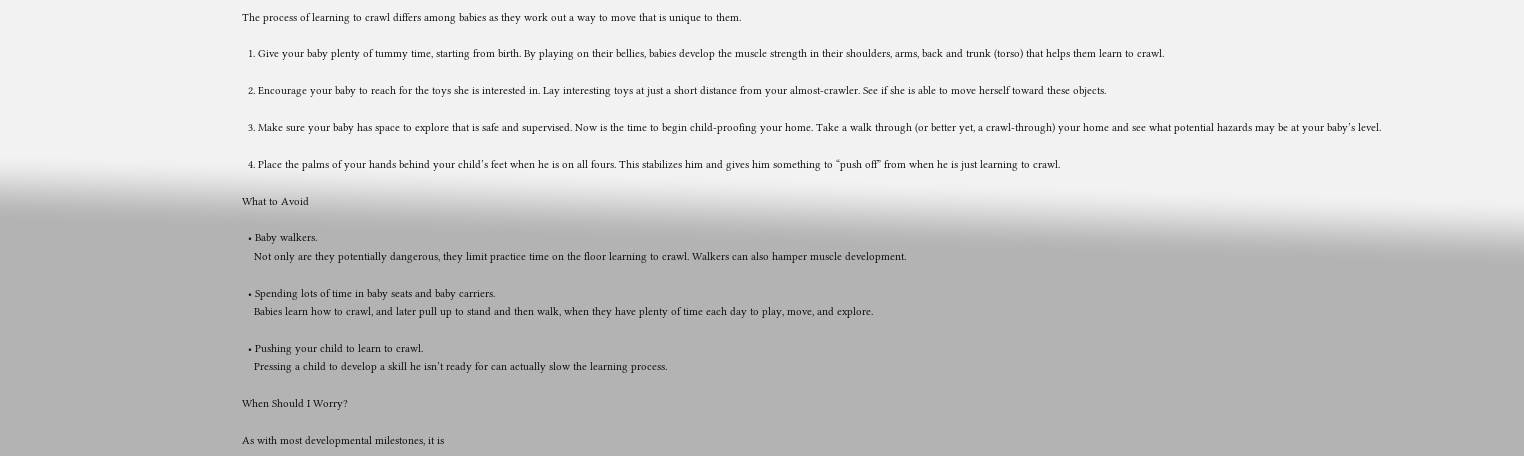The process of learning to crawl differs among babies as they work out a way to move that is unique to them.

  1. Give your baby plenty of tummy time, starting from birth. By playing on their bellies, babies develop the muscle strength in their shoulders, arms, back and trunk (torso) that helps them learn to crawl.

  2. Encourage your baby to reach for the toys she is interested in. Lay interesting toys at just a short distance from your almost-crawler. See if she is able to move herself toward these objects.

  3. Make sure your baby has space to explore that is safe and supervised. Now is the time to begin child-proofing your home. Take a walk through (or better yet, a crawl-through) your home and see what potential hazards may be at your baby’s level.

  4. Place the palms of your hands behind your child’s feet when he is on all fours. This stabilizes him and gives him something to “push off” from when he is just learning to crawl.

What to Avoid

  • Baby walkers.
    Not only are they potentially dangerous, they limit practice time on the floor learning to crawl. Walkers can also hamper muscle development.

  • Spending lots of time in baby seats and baby carriers.
    Babies learn how to crawl, and later pull up to stand and then walk, when they have plenty of time each day to play, move, and explore.

  • Pushing your child to learn to crawl.
    Pressing a child to develop a skill he isn’t ready for can actually slow the learning process.

When Should I Worry?

As with most developmental milestones, it is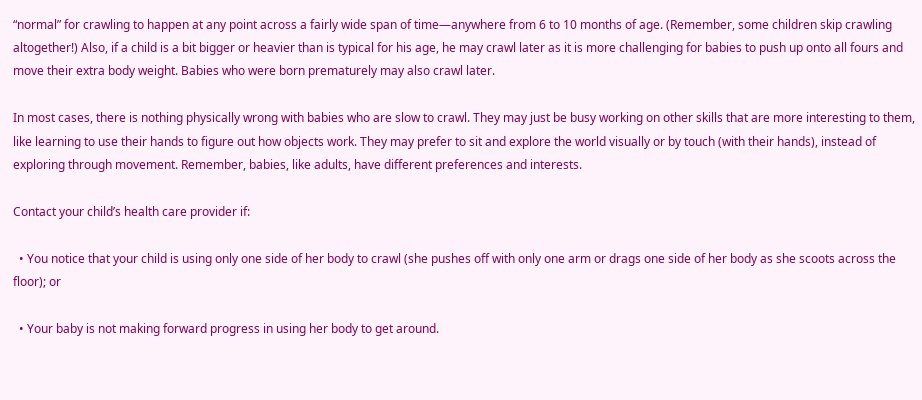“normal” for crawling to happen at any point across a fairly wide span of time—anywhere from 6 to 10 months of age. (Remember, some children skip crawling altogether!) Also, if a child is a bit bigger or heavier than is typical for his age, he may crawl later as it is more challenging for babies to push up onto all fours and move their extra body weight. Babies who were born prematurely may also crawl later.

In most cases, there is nothing physically wrong with babies who are slow to crawl. They may just be busy working on other skills that are more interesting to them, like learning to use their hands to figure out how objects work. They may prefer to sit and explore the world visually or by touch (with their hands), instead of exploring through movement. Remember, babies, like adults, have different preferences and interests.

Contact your child’s health care provider if:

  • You notice that your child is using only one side of her body to crawl (she pushes off with only one arm or drags one side of her body as she scoots across the floor); or

  • Your baby is not making forward progress in using her body to get around.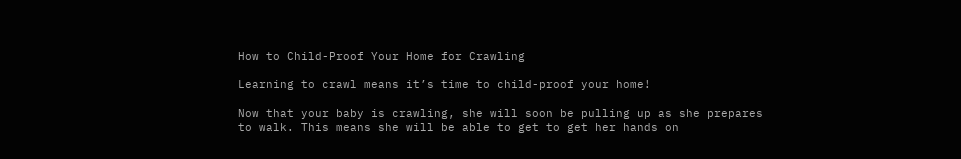How to Child-Proof Your Home for Crawling

Learning to crawl means it’s time to child-proof your home!

Now that your baby is crawling, she will soon be pulling up as she prepares to walk. This means she will be able to get to get her hands on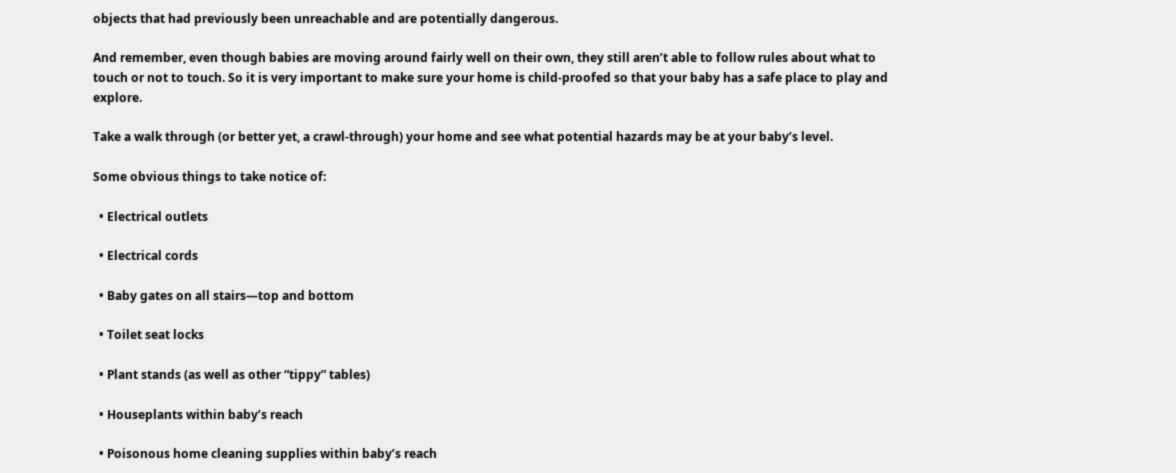objects that had previously been unreachable and are potentially dangerous.

And remember, even though babies are moving around fairly well on their own, they still aren’t able to follow rules about what to touch or not to touch. So it is very important to make sure your home is child-proofed so that your baby has a safe place to play and explore.

Take a walk through (or better yet, a crawl-through) your home and see what potential hazards may be at your baby’s level.

Some obvious things to take notice of:

  • Electrical outlets

  • Electrical cords

  • Baby gates on all stairs—top and bottom

  • Toilet seat locks

  • Plant stands (as well as other “tippy” tables)

  • Houseplants within baby’s reach

  • Poisonous home cleaning supplies within baby’s reach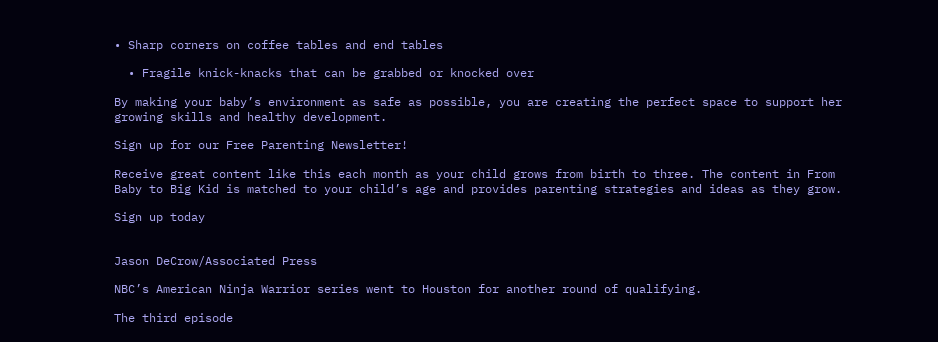• Sharp corners on coffee tables and end tables

  • Fragile knick-knacks that can be grabbed or knocked over

By making your baby’s environment as safe as possible, you are creating the perfect space to support her growing skills and healthy development.

Sign up for our Free Parenting Newsletter!

Receive great content like this each month as your child grows from birth to three. The content in From Baby to Big Kid is matched to your child’s age and provides parenting strategies and ideas as they grow.

Sign up today


Jason DeCrow/Associated Press

NBC’s American Ninja Warrior series went to Houston for another round of qualifying.

The third episode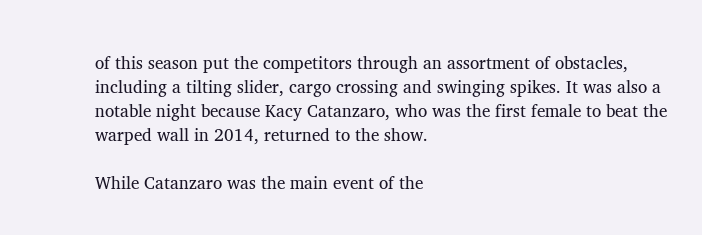of this season put the competitors through an assortment of obstacles, including a tilting slider, cargo crossing and swinging spikes. It was also a notable night because Kacy Catanzaro, who was the first female to beat the warped wall in 2014, returned to the show.

While Catanzaro was the main event of the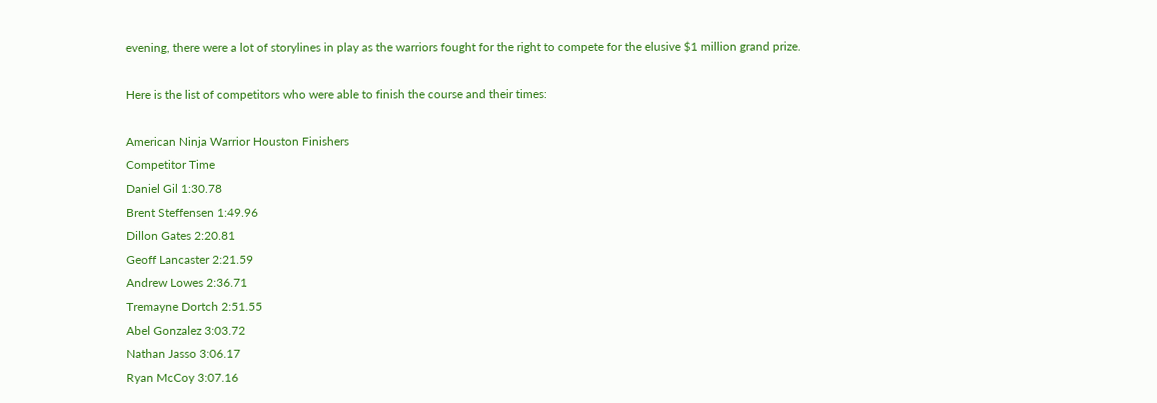evening, there were a lot of storylines in play as the warriors fought for the right to compete for the elusive $1 million grand prize.

Here is the list of competitors who were able to finish the course and their times:

American Ninja Warrior Houston Finishers
Competitor Time
Daniel Gil 1:30.78
Brent Steffensen 1:49.96
Dillon Gates 2:20.81
Geoff Lancaster 2:21.59
Andrew Lowes 2:36.71
Tremayne Dortch 2:51.55
Abel Gonzalez 3:03.72
Nathan Jasso 3:06.17
Ryan McCoy 3:07.16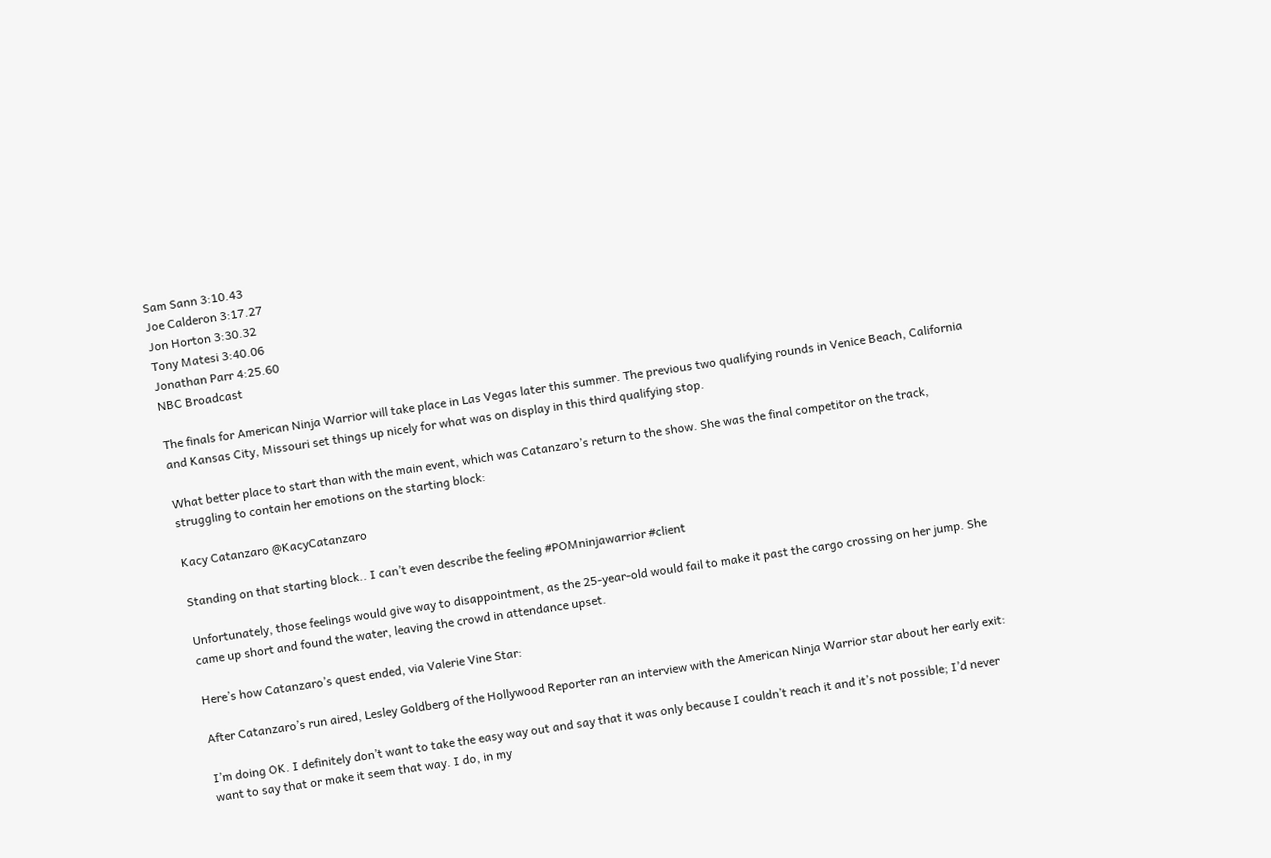Sam Sann 3:10.43
Joe Calderon 3:17.27
Jon Horton 3:30.32
Tony Matesi 3:40.06
Jonathan Parr 4:25.60
NBC Broadcast

The finals for American Ninja Warrior will take place in Las Vegas later this summer. The previous two qualifying rounds in Venice Beach, California and Kansas City, Missouri set things up nicely for what was on display in this third qualifying stop.

What better place to start than with the main event, which was Catanzaro’s return to the show. She was the final competitor on the track, struggling to contain her emotions on the starting block:

Kacy Catanzaro @KacyCatanzaro

Standing on that starting block.. I can’t even describe the feeling #POMninjawarrior #client

Unfortunately, those feelings would give way to disappointment, as the 25-year-old would fail to make it past the cargo crossing on her jump. She came up short and found the water, leaving the crowd in attendance upset.

Here’s how Catanzaro’s quest ended, via Valerie Vine Star:

After Catanzaro’s run aired, Lesley Goldberg of the Hollywood Reporter ran an interview with the American Ninja Warrior star about her early exit:

I’m doing OK. I definitely don’t want to take the easy way out and say that it was only because I couldn’t reach it and it’s not possible; I’d never want to say that or make it seem that way. I do, in my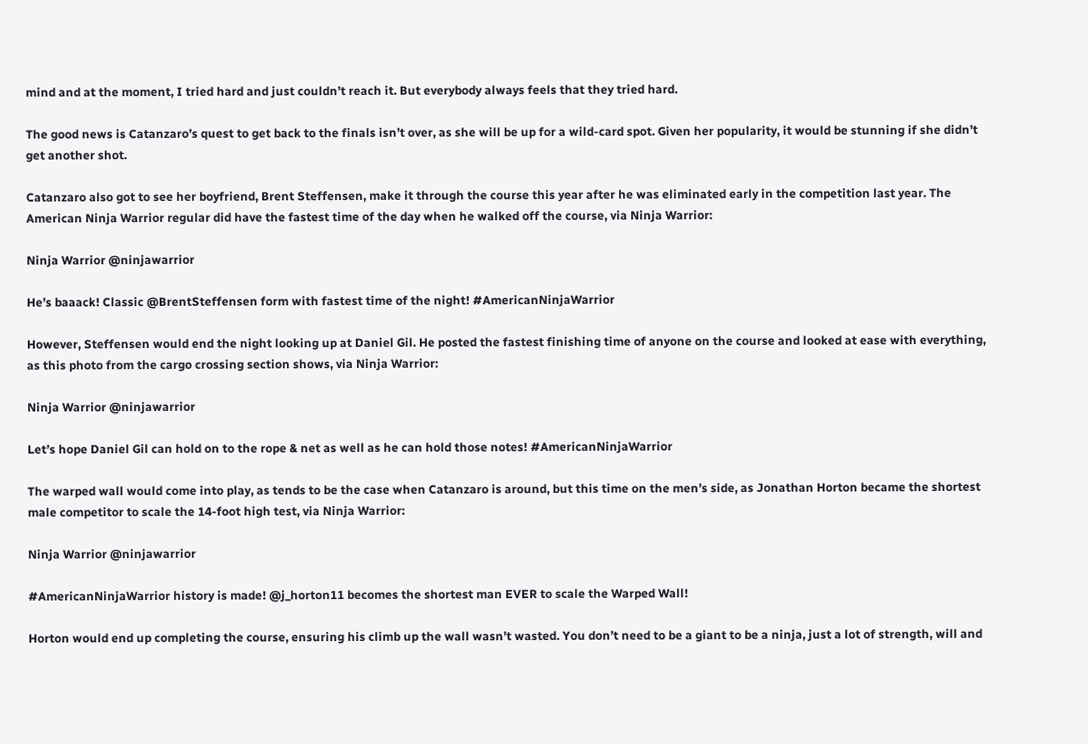mind and at the moment, I tried hard and just couldn’t reach it. But everybody always feels that they tried hard.

The good news is Catanzaro’s quest to get back to the finals isn’t over, as she will be up for a wild-card spot. Given her popularity, it would be stunning if she didn’t get another shot.

Catanzaro also got to see her boyfriend, Brent Steffensen, make it through the course this year after he was eliminated early in the competition last year. The American Ninja Warrior regular did have the fastest time of the day when he walked off the course, via Ninja Warrior:

Ninja Warrior @ninjawarrior

He’s baaack! Classic @BrentSteffensen form with fastest time of the night! #AmericanNinjaWarrior

However, Steffensen would end the night looking up at Daniel Gil. He posted the fastest finishing time of anyone on the course and looked at ease with everything, as this photo from the cargo crossing section shows, via Ninja Warrior:

Ninja Warrior @ninjawarrior

Let’s hope Daniel Gil can hold on to the rope & net as well as he can hold those notes! #AmericanNinjaWarrior

The warped wall would come into play, as tends to be the case when Catanzaro is around, but this time on the men’s side, as Jonathan Horton became the shortest male competitor to scale the 14-foot high test, via Ninja Warrior:

Ninja Warrior @ninjawarrior

#AmericanNinjaWarrior history is made! @j_horton11 becomes the shortest man EVER to scale the Warped Wall!

Horton would end up completing the course, ensuring his climb up the wall wasn’t wasted. You don’t need to be a giant to be a ninja, just a lot of strength, will and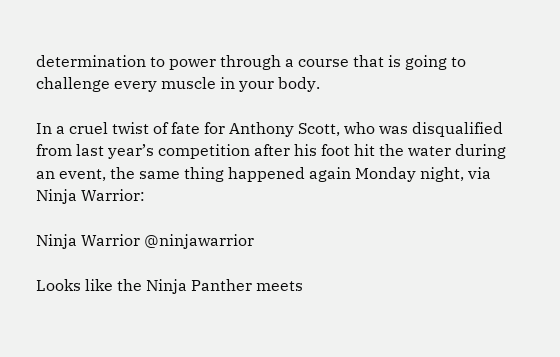determination to power through a course that is going to challenge every muscle in your body.

In a cruel twist of fate for Anthony Scott, who was disqualified from last year’s competition after his foot hit the water during an event, the same thing happened again Monday night, via Ninja Warrior:

Ninja Warrior @ninjawarrior

Looks like the Ninja Panther meets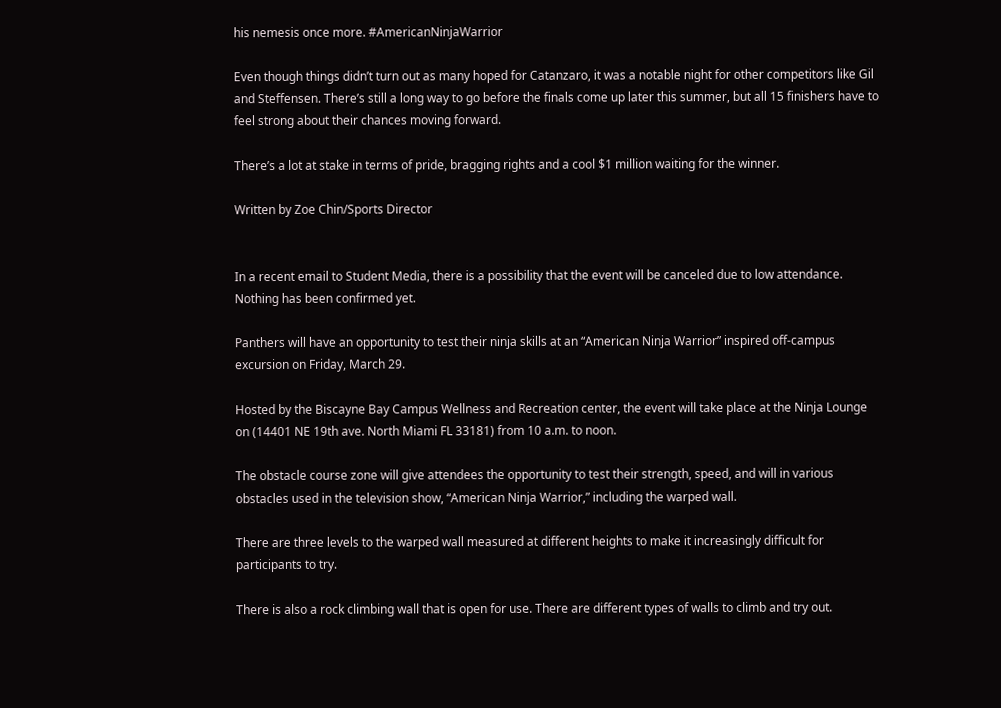his nemesis once more. #AmericanNinjaWarrior

Even though things didn’t turn out as many hoped for Catanzaro, it was a notable night for other competitors like Gil and Steffensen. There’s still a long way to go before the finals come up later this summer, but all 15 finishers have to feel strong about their chances moving forward.

There’s a lot at stake in terms of pride, bragging rights and a cool $1 million waiting for the winner.

Written by Zoe Chin/Sports Director


In a recent email to Student Media, there is a possibility that the event will be canceled due to low attendance. Nothing has been confirmed yet.

Panthers will have an opportunity to test their ninja skills at an “American Ninja Warrior” inspired off-campus excursion on Friday, March 29.

Hosted by the Biscayne Bay Campus Wellness and Recreation center, the event will take place at the Ninja Lounge on (14401 NE 19th ave. North Miami FL 33181) from 10 a.m. to noon.

The obstacle course zone will give attendees the opportunity to test their strength, speed, and will in various obstacles used in the television show, “American Ninja Warrior,” including the warped wall.

There are three levels to the warped wall measured at different heights to make it increasingly difficult for participants to try.

There is also a rock climbing wall that is open for use. There are different types of walls to climb and try out.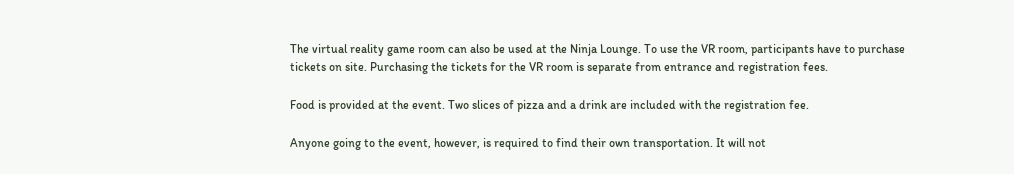The virtual reality game room can also be used at the Ninja Lounge. To use the VR room, participants have to purchase tickets on site. Purchasing the tickets for the VR room is separate from entrance and registration fees.

Food is provided at the event. Two slices of pizza and a drink are included with the registration fee.

Anyone going to the event, however, is required to find their own transportation. It will not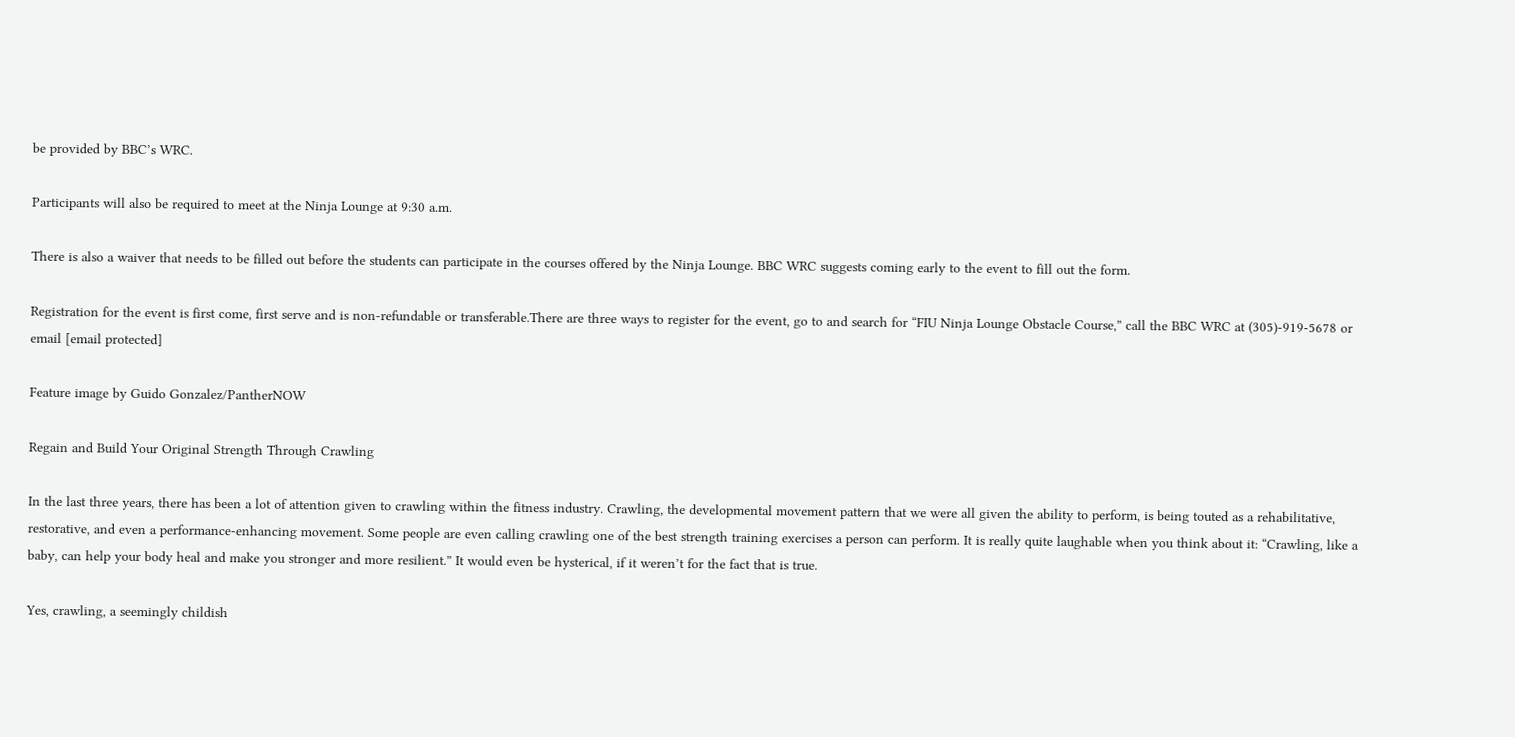be provided by BBC’s WRC.

Participants will also be required to meet at the Ninja Lounge at 9:30 a.m.

There is also a waiver that needs to be filled out before the students can participate in the courses offered by the Ninja Lounge. BBC WRC suggests coming early to the event to fill out the form.

Registration for the event is first come, first serve and is non-refundable or transferable.There are three ways to register for the event, go to and search for “FIU Ninja Lounge Obstacle Course,” call the BBC WRC at (305)-919-5678 or email [email protected]

Feature image by Guido Gonzalez/PantherNOW

Regain and Build Your Original Strength Through Crawling

In the last three years, there has been a lot of attention given to crawling within the fitness industry. Crawling, the developmental movement pattern that we were all given the ability to perform, is being touted as a rehabilitative, restorative, and even a performance-enhancing movement. Some people are even calling crawling one of the best strength training exercises a person can perform. It is really quite laughable when you think about it: “Crawling, like a baby, can help your body heal and make you stronger and more resilient.” It would even be hysterical, if it weren’t for the fact that is true.

Yes, crawling, a seemingly childish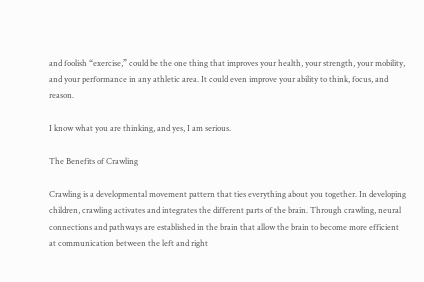and foolish “exercise,” could be the one thing that improves your health, your strength, your mobility, and your performance in any athletic area. It could even improve your ability to think, focus, and reason.

I know what you are thinking, and yes, I am serious.

The Benefits of Crawling

Crawling is a developmental movement pattern that ties everything about you together. In developing children, crawling activates and integrates the different parts of the brain. Through crawling, neural connections and pathways are established in the brain that allow the brain to become more efficient at communication between the left and right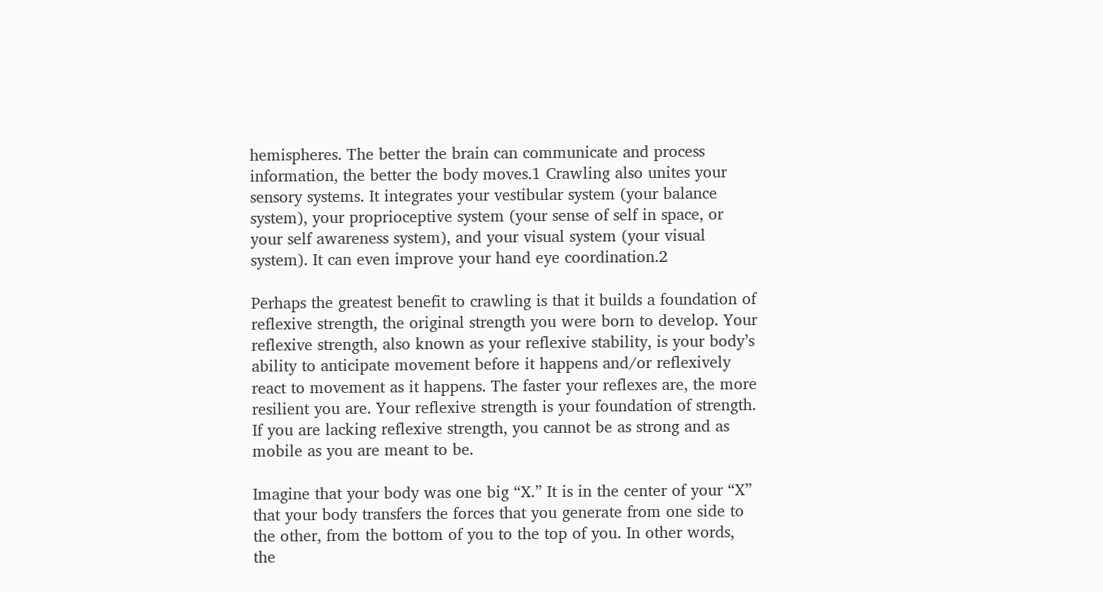hemispheres. The better the brain can communicate and process information, the better the body moves.1 Crawling also unites your sensory systems. It integrates your vestibular system (your balance system), your proprioceptive system (your sense of self in space, or your self awareness system), and your visual system (your visual system). It can even improve your hand eye coordination.2

Perhaps the greatest benefit to crawling is that it builds a foundation of reflexive strength, the original strength you were born to develop. Your reflexive strength, also known as your reflexive stability, is your body’s ability to anticipate movement before it happens and/or reflexively react to movement as it happens. The faster your reflexes are, the more resilient you are. Your reflexive strength is your foundation of strength. If you are lacking reflexive strength, you cannot be as strong and as mobile as you are meant to be.

Imagine that your body was one big “X.” It is in the center of your “X” that your body transfers the forces that you generate from one side to the other, from the bottom of you to the top of you. In other words, the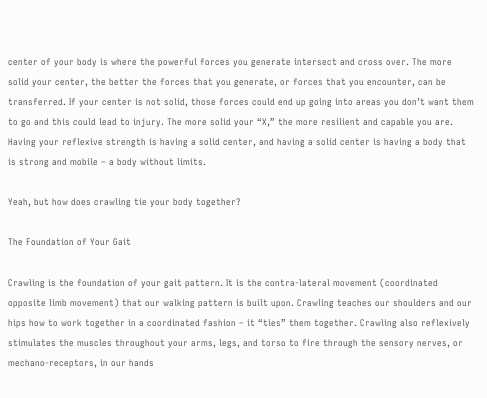center of your body is where the powerful forces you generate intersect and cross over. The more solid your center, the better the forces that you generate, or forces that you encounter, can be transferred. If your center is not solid, those forces could end up going into areas you don’t want them to go and this could lead to injury. The more solid your “X,” the more resilient and capable you are. Having your reflexive strength is having a solid center, and having a solid center is having a body that is strong and mobile – a body without limits.

Yeah, but how does crawling tie your body together?

The Foundation of Your Gait

Crawling is the foundation of your gait pattern. It is the contra-lateral movement (coordinated opposite limb movement) that our walking pattern is built upon. Crawling teaches our shoulders and our hips how to work together in a coordinated fashion – it “ties” them together. Crawling also reflexively stimulates the muscles throughout your arms, legs, and torso to fire through the sensory nerves, or mechano-receptors, in our hands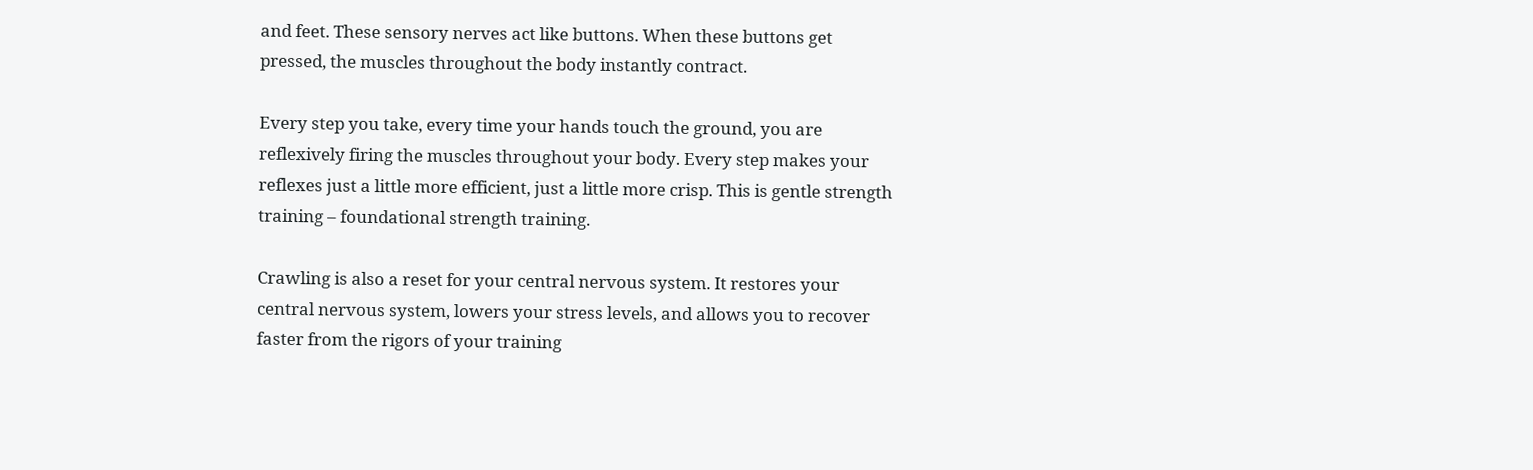and feet. These sensory nerves act like buttons. When these buttons get pressed, the muscles throughout the body instantly contract.

Every step you take, every time your hands touch the ground, you are reflexively firing the muscles throughout your body. Every step makes your reflexes just a little more efficient, just a little more crisp. This is gentle strength training – foundational strength training.

Crawling is also a reset for your central nervous system. It restores your central nervous system, lowers your stress levels, and allows you to recover faster from the rigors of your training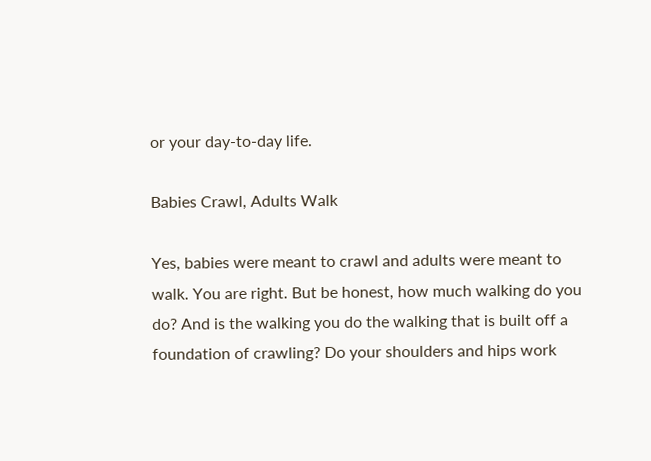or your day-to-day life.

Babies Crawl, Adults Walk

Yes, babies were meant to crawl and adults were meant to walk. You are right. But be honest, how much walking do you do? And is the walking you do the walking that is built off a foundation of crawling? Do your shoulders and hips work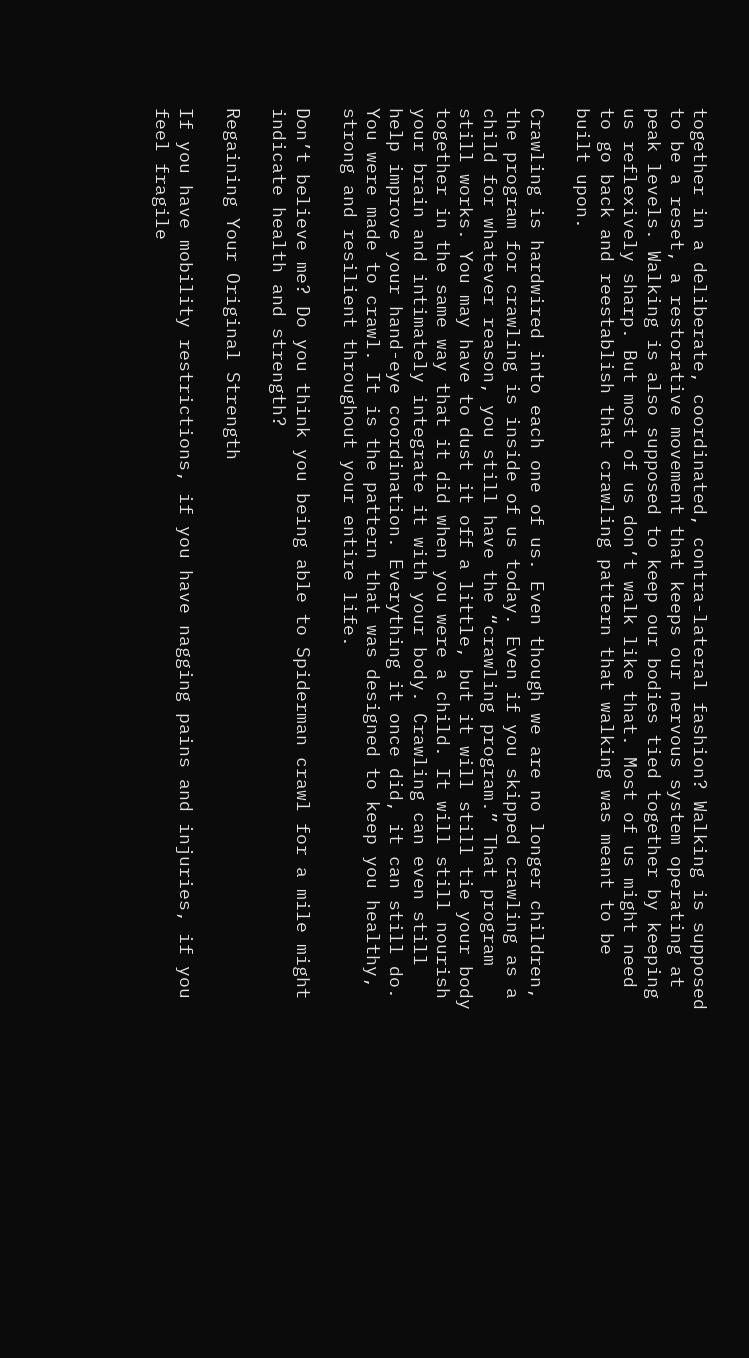together in a deliberate, coordinated, contra-lateral fashion? Walking is supposed to be a reset, a restorative movement that keeps our nervous system operating at peak levels. Walking is also supposed to keep our bodies tied together by keeping us reflexively sharp. But most of us don’t walk like that. Most of us might need to go back and reestablish that crawling pattern that walking was meant to be built upon.

Crawling is hardwired into each one of us. Even though we are no longer children, the program for crawling is inside of us today. Even if you skipped crawling as a child for whatever reason, you still have the “crawling program.” That program still works. You may have to dust it off a little, but it will still tie your body together in the same way that it did when you were a child. It will still nourish your brain and intimately integrate it with your body. Crawling can even still help improve your hand-eye coordination. Everything it once did, it can still do. You were made to crawl. It is the pattern that was designed to keep you healthy, strong and resilient throughout your entire life.

Don’t believe me? Do you think you being able to Spiderman crawl for a mile might indicate health and strength?

Regaining Your Original Strength

If you have mobility restrictions, if you have nagging pains and injuries, if you feel fragile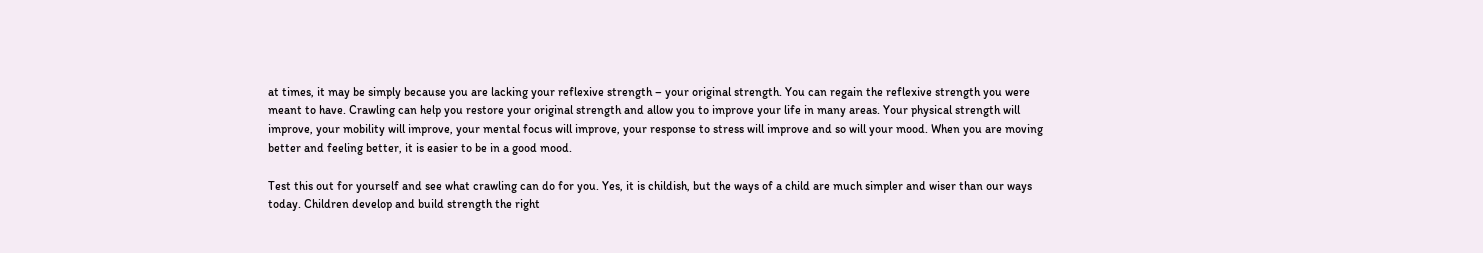at times, it may be simply because you are lacking your reflexive strength – your original strength. You can regain the reflexive strength you were meant to have. Crawling can help you restore your original strength and allow you to improve your life in many areas. Your physical strength will improve, your mobility will improve, your mental focus will improve, your response to stress will improve and so will your mood. When you are moving better and feeling better, it is easier to be in a good mood.

Test this out for yourself and see what crawling can do for you. Yes, it is childish, but the ways of a child are much simpler and wiser than our ways today. Children develop and build strength the right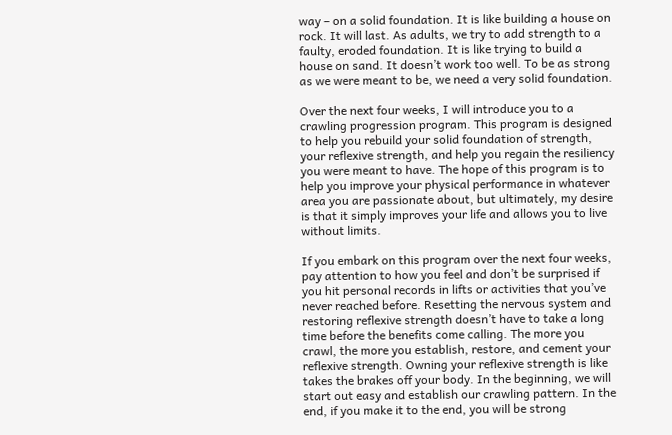way – on a solid foundation. It is like building a house on rock. It will last. As adults, we try to add strength to a faulty, eroded foundation. It is like trying to build a house on sand. It doesn’t work too well. To be as strong as we were meant to be, we need a very solid foundation.

Over the next four weeks, I will introduce you to a crawling progression program. This program is designed to help you rebuild your solid foundation of strength, your reflexive strength, and help you regain the resiliency you were meant to have. The hope of this program is to help you improve your physical performance in whatever area you are passionate about, but ultimately, my desire is that it simply improves your life and allows you to live without limits.

If you embark on this program over the next four weeks, pay attention to how you feel and don’t be surprised if you hit personal records in lifts or activities that you’ve never reached before. Resetting the nervous system and restoring reflexive strength doesn’t have to take a long time before the benefits come calling. The more you crawl, the more you establish, restore, and cement your reflexive strength. Owning your reflexive strength is like takes the brakes off your body. In the beginning, we will start out easy and establish our crawling pattern. In the end, if you make it to the end, you will be strong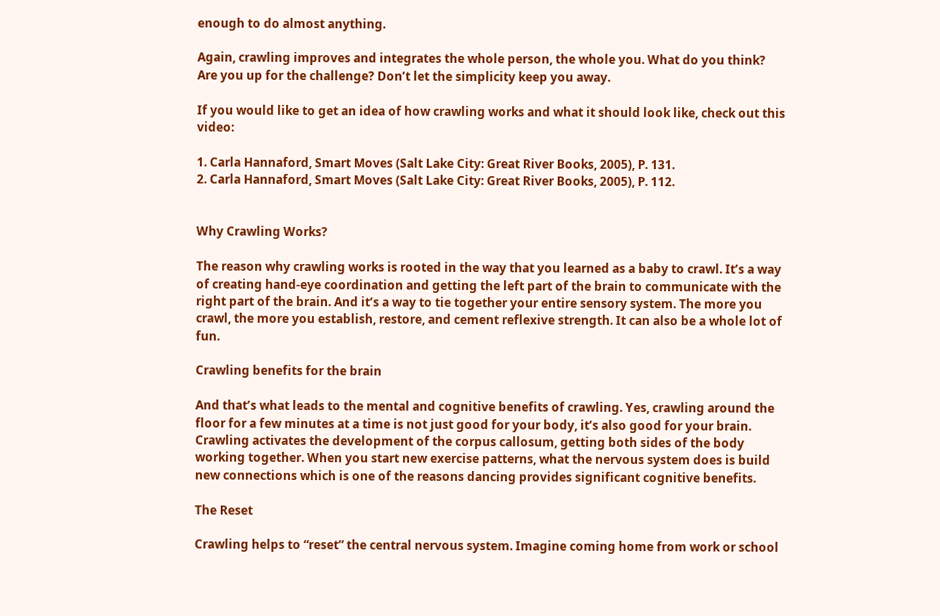enough to do almost anything.

Again, crawling improves and integrates the whole person, the whole you. What do you think? Are you up for the challenge? Don’t let the simplicity keep you away.

If you would like to get an idea of how crawling works and what it should look like, check out this video:

1. Carla Hannaford, Smart Moves (Salt Lake City: Great River Books, 2005), P. 131.
2. Carla Hannaford, Smart Moves (Salt Lake City: Great River Books, 2005), P. 112.


Why Crawling Works?

The reason why crawling works is rooted in the way that you learned as a baby to crawl. It’s a way of creating hand-eye coordination and getting the left part of the brain to communicate with the right part of the brain. And it’s a way to tie together your entire sensory system. The more you crawl, the more you establish, restore, and cement reflexive strength. It can also be a whole lot of fun.

Crawling benefits for the brain

And that’s what leads to the mental and cognitive benefits of crawling. Yes, crawling around the floor for a few minutes at a time is not just good for your body, it’s also good for your brain. Crawling activates the development of the corpus callosum, getting both sides of the body working together. When you start new exercise patterns, what the nervous system does is build new connections which is one of the reasons dancing provides significant cognitive benefits.

The Reset

Crawling helps to “reset” the central nervous system. Imagine coming home from work or school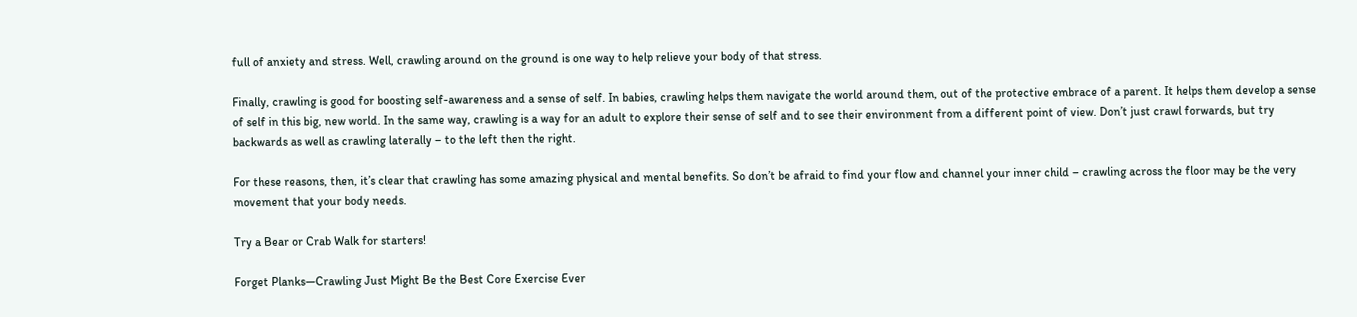full of anxiety and stress. Well, crawling around on the ground is one way to help relieve your body of that stress.

Finally, crawling is good for boosting self-awareness and a sense of self. In babies, crawling helps them navigate the world around them, out of the protective embrace of a parent. It helps them develop a sense of self in this big, new world. In the same way, crawling is a way for an adult to explore their sense of self and to see their environment from a different point of view. Don’t just crawl forwards, but try backwards as well as crawling laterally – to the left then the right.

For these reasons, then, it’s clear that crawling has some amazing physical and mental benefits. So don’t be afraid to find your flow and channel your inner child – crawling across the floor may be the very movement that your body needs.

Try a Bear or Crab Walk for starters!

Forget Planks—Crawling Just Might Be the Best Core Exercise Ever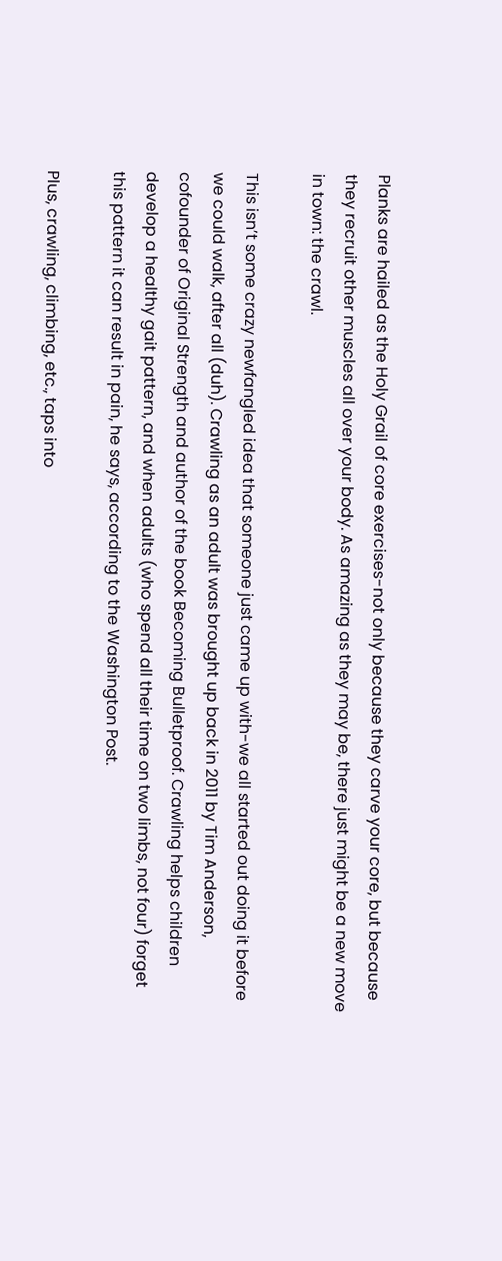Planks are hailed as the Holy Grail of core exercises-not only because they carve your core, but because they recruit other muscles all over your body. As amazing as they may be, there just might be a new move in town: the crawl.

This isn’t some crazy newfangled idea that someone just came up with-we all started out doing it before we could walk, after all (duh). Crawling as an adult was brought up back in 2011 by Tim Anderson, cofounder of Original Strength and author of the book Becoming Bulletproof. Crawling helps children develop a healthy gait pattern, and when adults (who spend all their time on two limbs, not four) forget this pattern it can result in pain, he says, according to the Washington Post.

Plus, crawling, climbing, etc., taps into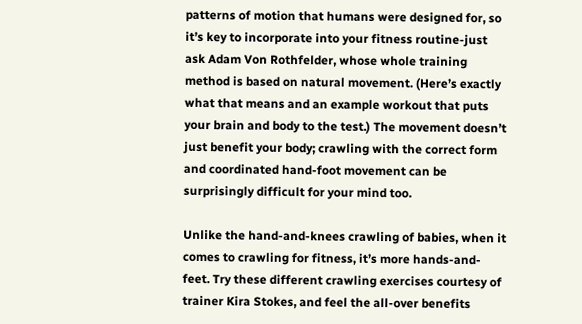patterns of motion that humans were designed for, so it’s key to incorporate into your fitness routine-just ask Adam Von Rothfelder, whose whole training method is based on natural movement. (Here’s exactly what that means and an example workout that puts your brain and body to the test.) The movement doesn’t just benefit your body; crawling with the correct form and coordinated hand-foot movement can be surprisingly difficult for your mind too.

Unlike the hand-and-knees crawling of babies, when it comes to crawling for fitness, it’s more hands-and-feet. Try these different crawling exercises courtesy of trainer Kira Stokes, and feel the all-over benefits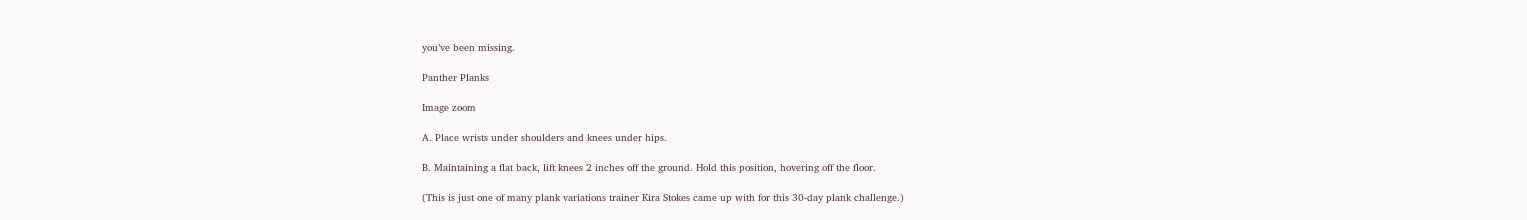you’ve been missing.

Panther Planks

Image zoom

A. Place wrists under shoulders and knees under hips.

B. Maintaining a flat back, lift knees 2 inches off the ground. Hold this position, hovering off the floor.

(This is just one of many plank variations trainer Kira Stokes came up with for this 30-day plank challenge.)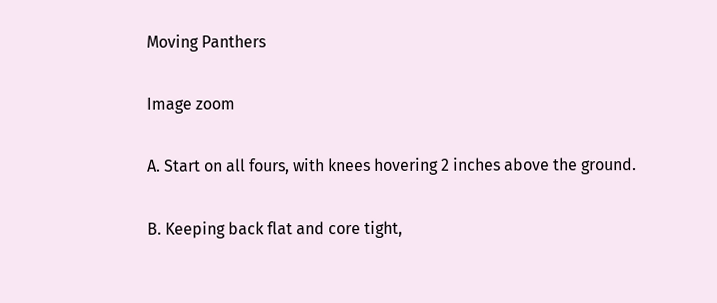Moving Panthers

Image zoom

A. Start on all fours, with knees hovering 2 inches above the ground.

B. Keeping back flat and core tight,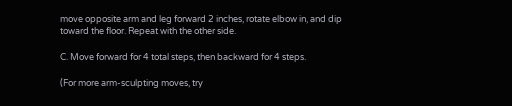move opposite arm and leg forward 2 inches, rotate elbow in, and dip toward the floor. Repeat with the other side.

C. Move forward for 4 total steps, then backward for 4 steps.

(For more arm-sculpting moves, try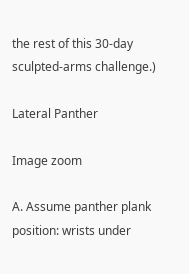the rest of this 30-day sculpted-arms challenge.)

Lateral Panther

Image zoom

A. Assume panther plank position: wrists under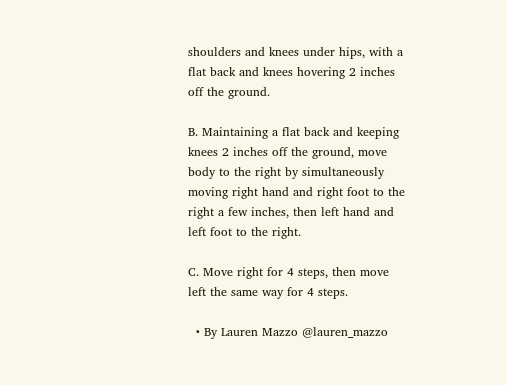shoulders and knees under hips, with a flat back and knees hovering 2 inches off the ground.

B. Maintaining a flat back and keeping knees 2 inches off the ground, move body to the right by simultaneously moving right hand and right foot to the right a few inches, then left hand and left foot to the right.

C. Move right for 4 steps, then move left the same way for 4 steps.

  • By Lauren Mazzo @lauren_mazzo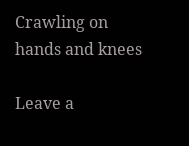Crawling on hands and knees

Leave a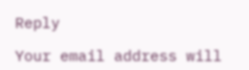Reply

Your email address will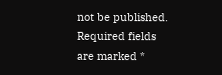not be published. Required fields are marked *